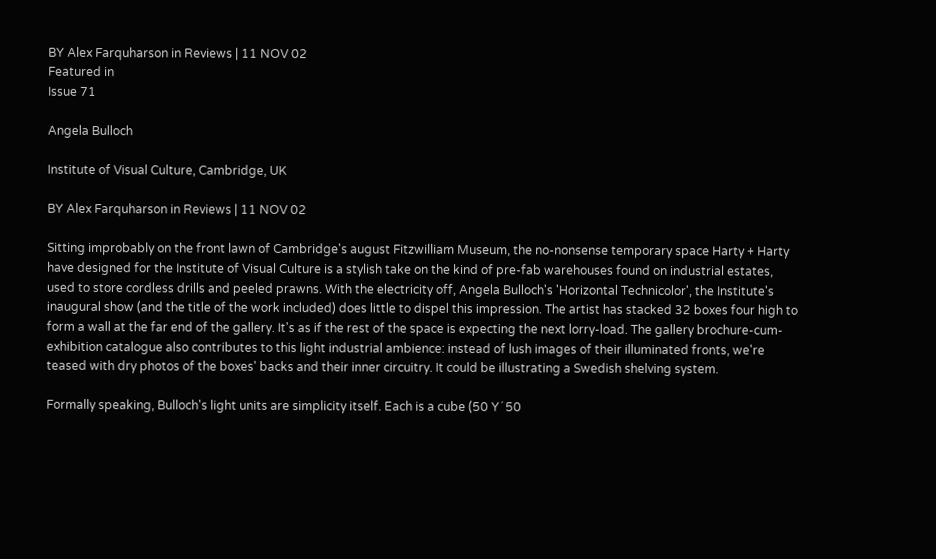BY Alex Farquharson in Reviews | 11 NOV 02
Featured in
Issue 71

Angela Bulloch

Institute of Visual Culture, Cambridge, UK

BY Alex Farquharson in Reviews | 11 NOV 02

Sitting improbably on the front lawn of Cambridge's august Fitzwilliam Museum, the no-nonsense temporary space Harty + Harty have designed for the Institute of Visual Culture is a stylish take on the kind of pre-fab warehouses found on industrial estates, used to store cordless drills and peeled prawns. With the electricity off, Angela Bulloch's 'Horizontal Technicolor', the Institute's inaugural show (and the title of the work included) does little to dispel this impression. The artist has stacked 32 boxes four high to form a wall at the far end of the gallery. It's as if the rest of the space is expecting the next lorry-load. The gallery brochure-cum-exhibition catalogue also contributes to this light industrial ambience: instead of lush images of their illuminated fronts, we're teased with dry photos of the boxes' backs and their inner circuitry. It could be illustrating a Swedish shelving system.

Formally speaking, Bulloch's light units are simplicity itself. Each is a cube (50 Y´ 50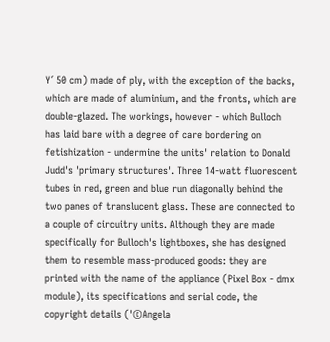Y´ 50 cm) made of ply, with the exception of the backs, which are made of aluminium, and the fronts, which are double-glazed. The workings, however - which Bulloch has laid bare with a degree of care bordering on fetishization - undermine the units' relation to Donald Judd's 'primary structures'. Three 14-watt fluorescent tubes in red, green and blue run diagonally behind the two panes of translucent glass. These are connected to a couple of circuitry units. Although they are made specifically for Bulloch's lightboxes, she has designed them to resemble mass-produced goods: they are printed with the name of the appliance (Pixel Box - dmx module), its specifications and serial code, the copyright details ('©Angela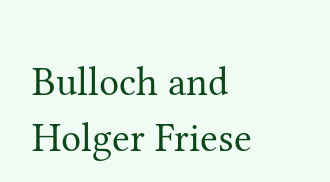Bulloch and Holger Friese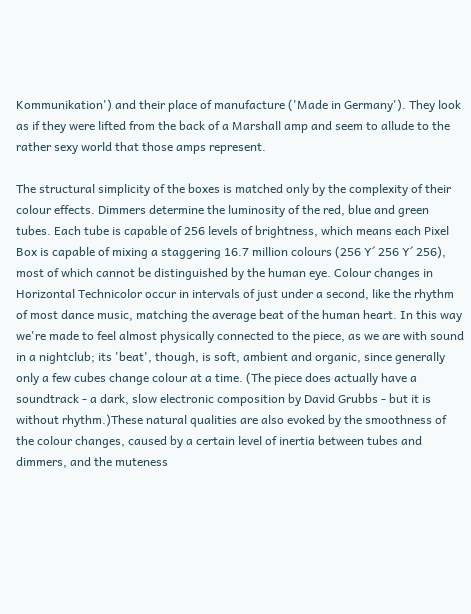Kommunikation') and their place of manufacture ('Made in Germany'). They look as if they were lifted from the back of a Marshall amp and seem to allude to the rather sexy world that those amps represent.

The structural simplicity of the boxes is matched only by the complexity of their colour effects. Dimmers determine the luminosity of the red, blue and green tubes. Each tube is capable of 256 levels of brightness, which means each Pixel Box is capable of mixing a staggering 16.7 million colours (256 Y´ 256 Y´ 256), most of which cannot be distinguished by the human eye. Colour changes in Horizontal Technicolor occur in intervals of just under a second, like the rhythm of most dance music, matching the average beat of the human heart. In this way we're made to feel almost physically connected to the piece, as we are with sound in a nightclub; its 'beat', though, is soft, ambient and organic, since generally only a few cubes change colour at a time. (The piece does actually have a soundtrack - a dark, slow electronic composition by David Grubbs - but it is without rhythm.)These natural qualities are also evoked by the smoothness of the colour changes, caused by a certain level of inertia between tubes and dimmers, and the muteness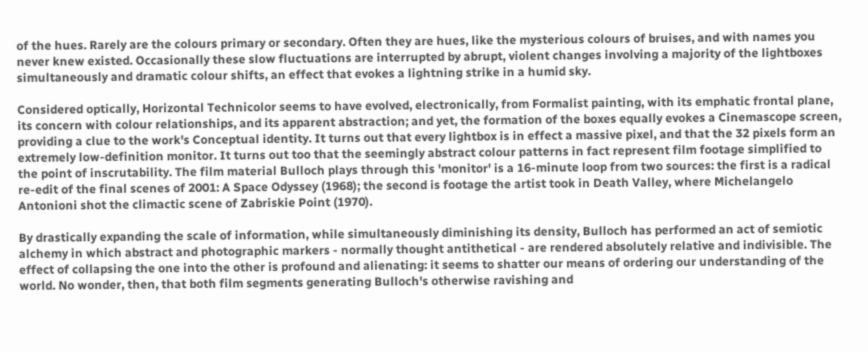of the hues. Rarely are the colours primary or secondary. Often they are hues, like the mysterious colours of bruises, and with names you never knew existed. Occasionally these slow fluctuations are interrupted by abrupt, violent changes involving a majority of the lightboxes simultaneously and dramatic colour shifts, an effect that evokes a lightning strike in a humid sky.

Considered optically, Horizontal Technicolor seems to have evolved, electronically, from Formalist painting, with its emphatic frontal plane, its concern with colour relationships, and its apparent abstraction; and yet, the formation of the boxes equally evokes a Cinemascope screen, providing a clue to the work's Conceptual identity. It turns out that every lightbox is in effect a massive pixel, and that the 32 pixels form an extremely low-definition monitor. It turns out too that the seemingly abstract colour patterns in fact represent film footage simplified to the point of inscrutability. The film material Bulloch plays through this 'monitor' is a 16-minute loop from two sources: the first is a radical re-edit of the final scenes of 2001: A Space Odyssey (1968); the second is footage the artist took in Death Valley, where Michelangelo Antonioni shot the climactic scene of Zabriskie Point (1970).

By drastically expanding the scale of information, while simultaneously diminishing its density, Bulloch has performed an act of semiotic alchemy in which abstract and photographic markers - normally thought antithetical - are rendered absolutely relative and indivisible. The effect of collapsing the one into the other is profound and alienating: it seems to shatter our means of ordering our understanding of the world. No wonder, then, that both film segments generating Bulloch's otherwise ravishing and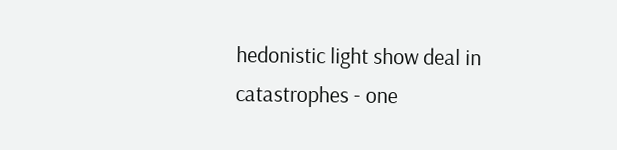hedonistic light show deal in catastrophes - one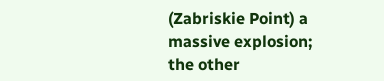(Zabriskie Point) a massive explosion; the other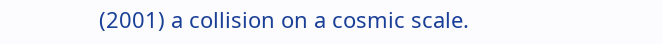(2001) a collision on a cosmic scale.